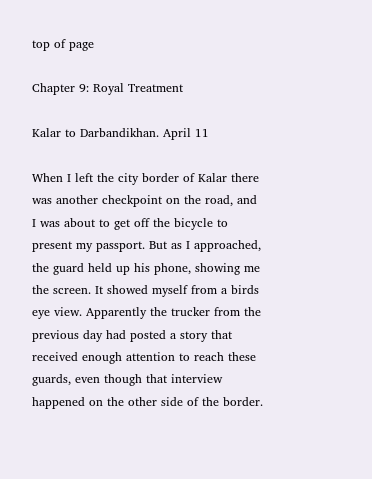top of page

Chapter 9: Royal Treatment

Kalar to Darbandikhan. April 11

When I left the city border of Kalar there was another checkpoint on the road, and I was about to get off the bicycle to present my passport. But as I approached, the guard held up his phone, showing me the screen. It showed myself from a birds eye view. Apparently the trucker from the previous day had posted a story that received enough attention to reach these guards, even though that interview happened on the other side of the border.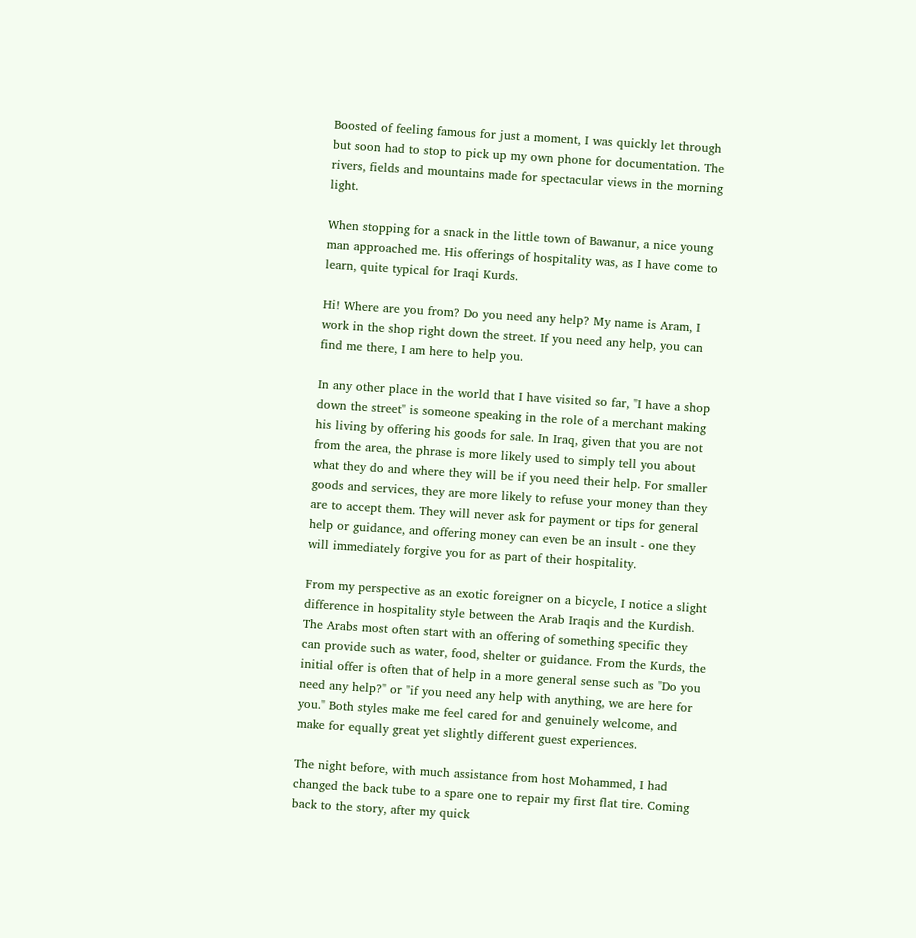Boosted of feeling famous for just a moment, I was quickly let through but soon had to stop to pick up my own phone for documentation. The rivers, fields and mountains made for spectacular views in the morning light.

When stopping for a snack in the little town of Bawanur, a nice young man approached me. His offerings of hospitality was, as I have come to learn, quite typical for Iraqi Kurds.

Hi! Where are you from? Do you need any help? My name is Aram, I work in the shop right down the street. If you need any help, you can find me there, I am here to help you.

In any other place in the world that I have visited so far, "I have a shop down the street" is someone speaking in the role of a merchant making his living by offering his goods for sale. In Iraq, given that you are not from the area, the phrase is more likely used to simply tell you about what they do and where they will be if you need their help. For smaller goods and services, they are more likely to refuse your money than they are to accept them. They will never ask for payment or tips for general help or guidance, and offering money can even be an insult - one they will immediately forgive you for as part of their hospitality.

From my perspective as an exotic foreigner on a bicycle, I notice a slight difference in hospitality style between the Arab Iraqis and the Kurdish. The Arabs most often start with an offering of something specific they can provide such as water, food, shelter or guidance. From the Kurds, the initial offer is often that of help in a more general sense such as "Do you need any help?" or "if you need any help with anything, we are here for you." Both styles make me feel cared for and genuinely welcome, and make for equally great yet slightly different guest experiences.

The night before, with much assistance from host Mohammed, I had changed the back tube to a spare one to repair my first flat tire. Coming back to the story, after my quick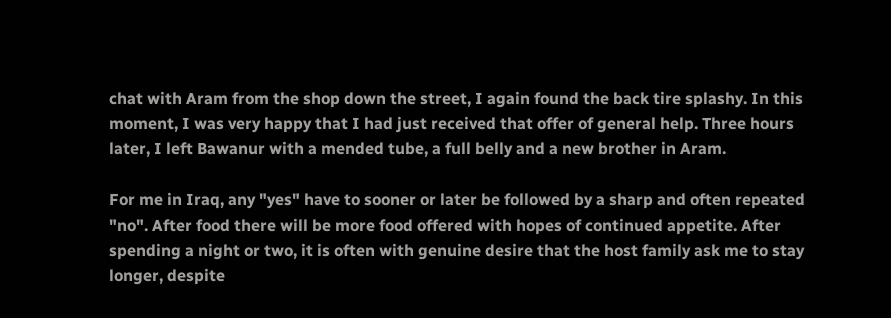chat with Aram from the shop down the street, I again found the back tire splashy. In this moment, I was very happy that I had just received that offer of general help. Three hours later, I left Bawanur with a mended tube, a full belly and a new brother in Aram.

For me in Iraq, any "yes" have to sooner or later be followed by a sharp and often repeated "no". After food there will be more food offered with hopes of continued appetite. After spending a night or two, it is often with genuine desire that the host family ask me to stay longer, despite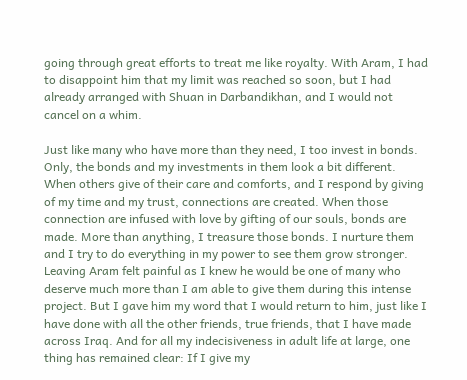going through great efforts to treat me like royalty. With Aram, I had to disappoint him that my limit was reached so soon, but I had already arranged with Shuan in Darbandikhan, and I would not cancel on a whim.

Just like many who have more than they need, I too invest in bonds. Only, the bonds and my investments in them look a bit different. When others give of their care and comforts, and I respond by giving of my time and my trust, connections are created. When those connection are infused with love by gifting of our souls, bonds are made. More than anything, I treasure those bonds. I nurture them and I try to do everything in my power to see them grow stronger. Leaving Aram felt painful as I knew he would be one of many who deserve much more than I am able to give them during this intense project. But I gave him my word that I would return to him, just like I have done with all the other friends, true friends, that I have made across Iraq. And for all my indecisiveness in adult life at large, one thing has remained clear: If I give my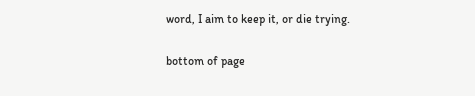word, I aim to keep it, or die trying.


bottom of page